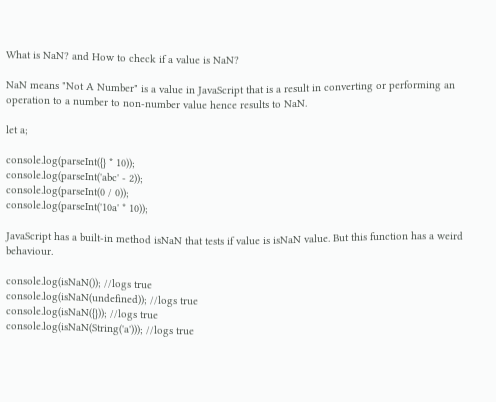What is NaN? and How to check if a value is NaN?

NaN means "Not A Number" is a value in JavaScript that is a result in converting or performing an operation to a number to non-number value hence results to NaN.

let a;

console.log(parseInt({} * 10));
console.log(parseInt('abc' - 2));
console.log(parseInt(0 / 0));
console.log(parseInt('10a' * 10));

JavaScript has a built-in method isNaN that tests if value is isNaN value. But this function has a weird behaviour.

console.log(isNaN()); //logs true
console.log(isNaN(undefined)); //logs true
console.log(isNaN({})); //logs true
console.log(isNaN(String('a'))); //logs true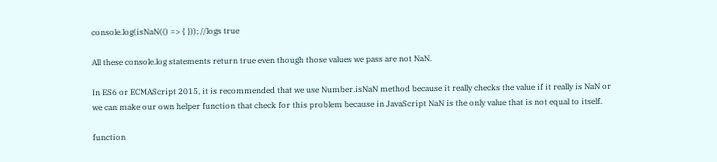console.log(isNaN(() => { })); //logs true

All these console.log statements return true even though those values we pass are not NaN.

In ES6 or ECMAScript 2015, it is recommended that we use Number.isNaN method because it really checks the value if it really is NaN or we can make our own helper function that check for this problem because in JavaScript NaN is the only value that is not equal to itself.

function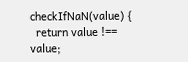checkIfNaN(value) {
  return value !== value;